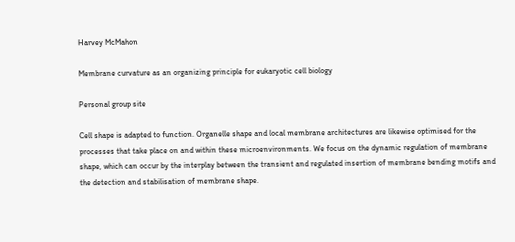Harvey McMahon

Membrane curvature as an organizing principle for eukaryotic cell biology

Personal group site

Cell shape is adapted to function. Organelle shape and local membrane architectures are likewise optimised for the processes that take place on and within these microenvironments. We focus on the dynamic regulation of membrane shape, which can occur by the interplay between the transient and regulated insertion of membrane bending motifs and the detection and stabilisation of membrane shape.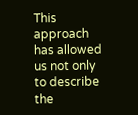This approach has allowed us not only to describe the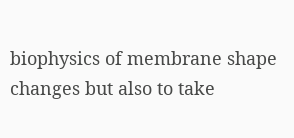biophysics of membrane shape changes but also to take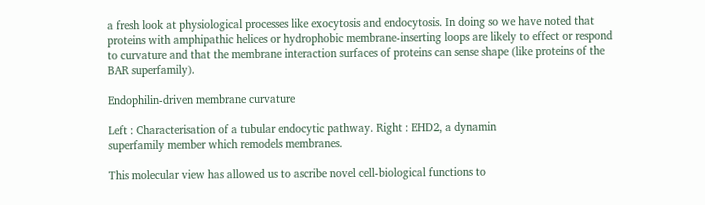a fresh look at physiological processes like exocytosis and endocytosis. In doing so we have noted that proteins with amphipathic helices or hydrophobic membrane-inserting loops are likely to effect or respond to curvature and that the membrane interaction surfaces of proteins can sense shape (like proteins of the BAR superfamily).

Endophilin-driven membrane curvature

Left : Characterisation of a tubular endocytic pathway. Right : EHD2, a dynamin
superfamily member which remodels membranes.

This molecular view has allowed us to ascribe novel cell-biological functions to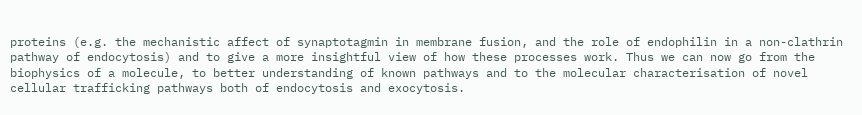proteins (e.g. the mechanistic affect of synaptotagmin in membrane fusion, and the role of endophilin in a non-clathrin pathway of endocytosis) and to give a more insightful view of how these processes work. Thus we can now go from the biophysics of a molecule, to better understanding of known pathways and to the molecular characterisation of novel cellular trafficking pathways both of endocytosis and exocytosis.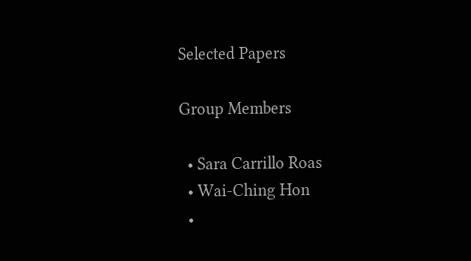Selected Papers

Group Members

  • Sara Carrillo Roas
  • Wai-Ching Hon
  •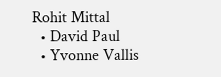Rohit Mittal
  • David Paul
  • Yvonne Vallis